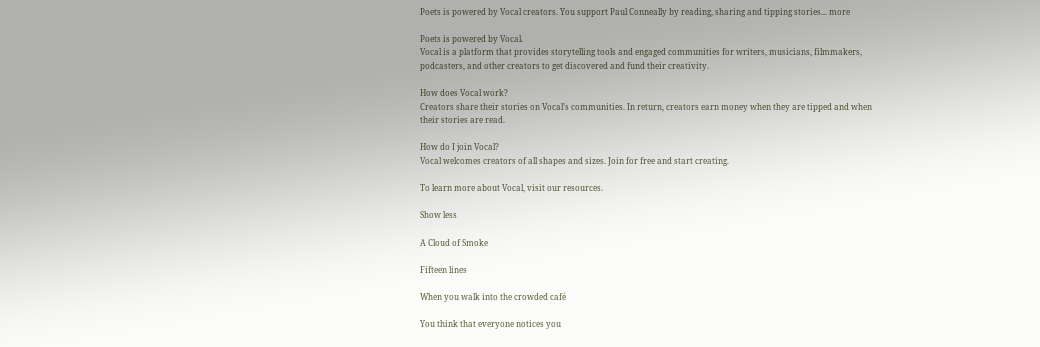Poets is powered by Vocal creators. You support Paul Conneally by reading, sharing and tipping stories... more

Poets is powered by Vocal.
Vocal is a platform that provides storytelling tools and engaged communities for writers, musicians, filmmakers, podcasters, and other creators to get discovered and fund their creativity.

How does Vocal work?
Creators share their stories on Vocal’s communities. In return, creators earn money when they are tipped and when their stories are read.

How do I join Vocal?
Vocal welcomes creators of all shapes and sizes. Join for free and start creating.

To learn more about Vocal, visit our resources.

Show less

A Cloud of Smoke

Fifteen lines

When you walk into the crowded café

You think that everyone notices you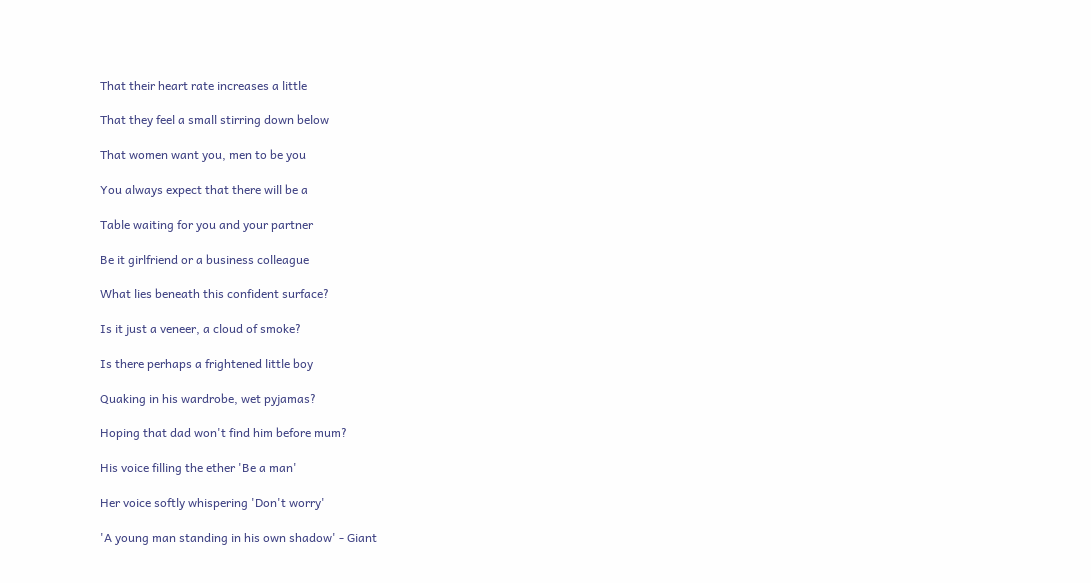That their heart rate increases a little

That they feel a small stirring down below

That women want you, men to be you

You always expect that there will be a

Table waiting for you and your partner

Be it girlfriend or a business colleague

What lies beneath this confident surface?

Is it just a veneer, a cloud of smoke?

Is there perhaps a frightened little boy

Quaking in his wardrobe, wet pyjamas?

Hoping that dad won't find him before mum?

His voice filling the ether 'Be a man'

Her voice softly whispering 'Don't worry'

'A young man standing in his own shadow' - Giant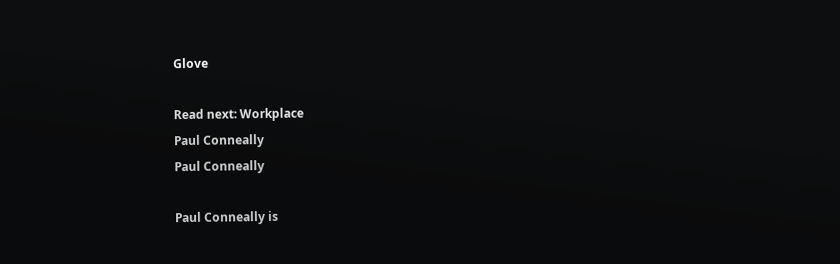Glove

Read next: Workplace
Paul Conneally
Paul Conneally

Paul Conneally is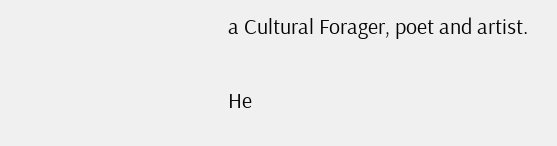a Cultural Forager, poet and artist.

He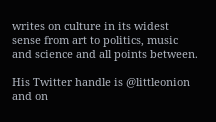writes on culture in its widest sense from art to politics, music and science and all points between.

His Twitter handle is @littleonion and on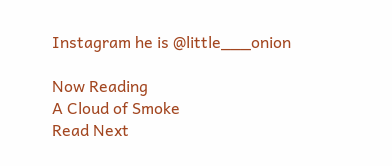Instagram he is @little___onion

Now Reading
A Cloud of Smoke
Read Next